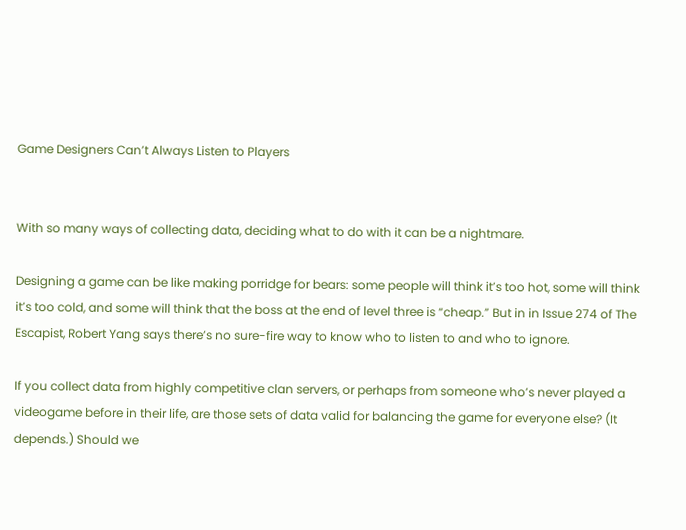Game Designers Can’t Always Listen to Players


With so many ways of collecting data, deciding what to do with it can be a nightmare.

Designing a game can be like making porridge for bears: some people will think it’s too hot, some will think it’s too cold, and some will think that the boss at the end of level three is “cheap.” But in in Issue 274 of The Escapist, Robert Yang says there’s no sure-fire way to know who to listen to and who to ignore.

If you collect data from highly competitive clan servers, or perhaps from someone who’s never played a videogame before in their life, are those sets of data valid for balancing the game for everyone else? (It depends.) Should we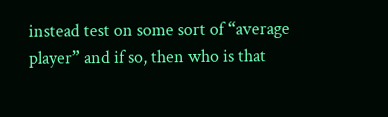instead test on some sort of “average player” and if so, then who is that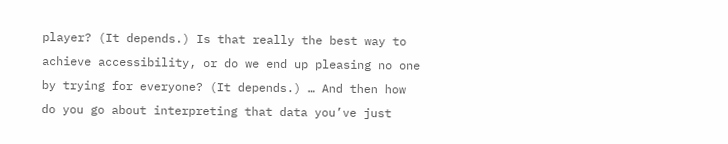player? (It depends.) Is that really the best way to achieve accessibility, or do we end up pleasing no one by trying for everyone? (It depends.) … And then how do you go about interpreting that data you’ve just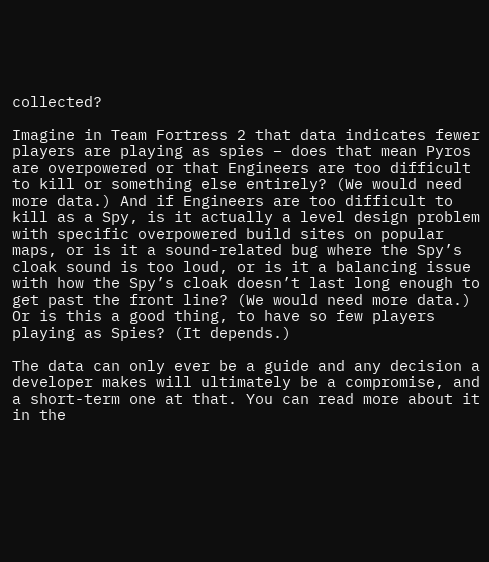collected?

Imagine in Team Fortress 2 that data indicates fewer players are playing as spies – does that mean Pyros are overpowered or that Engineers are too difficult to kill or something else entirely? (We would need more data.) And if Engineers are too difficult to kill as a Spy, is it actually a level design problem with specific overpowered build sites on popular maps, or is it a sound-related bug where the Spy’s cloak sound is too loud, or is it a balancing issue with how the Spy’s cloak doesn’t last long enough to get past the front line? (We would need more data.) Or is this a good thing, to have so few players playing as Spies? (It depends.)

The data can only ever be a guide and any decision a developer makes will ultimately be a compromise, and a short-term one at that. You can read more about it in the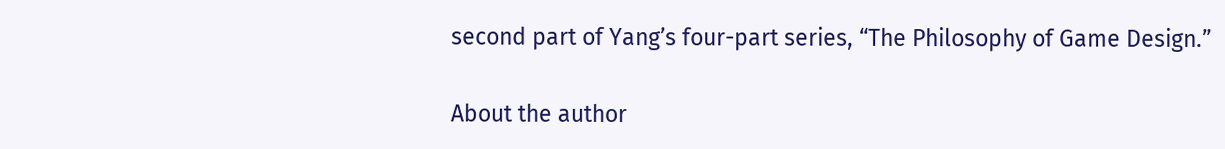second part of Yang’s four-part series, “The Philosophy of Game Design.”

About the author